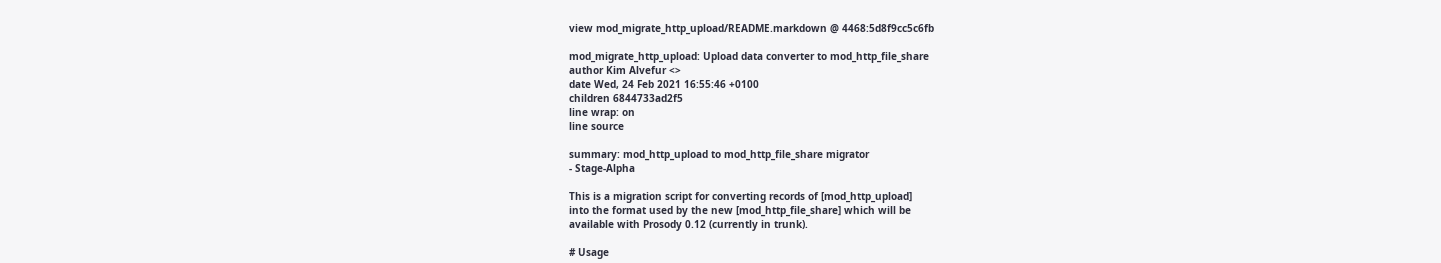view mod_migrate_http_upload/README.markdown @ 4468:5d8f9cc5c6fb

mod_migrate_http_upload: Upload data converter to mod_http_file_share
author Kim Alvefur <>
date Wed, 24 Feb 2021 16:55:46 +0100
children 6844733ad2f5
line wrap: on
line source

summary: mod_http_upload to mod_http_file_share migrator
- Stage-Alpha

This is a migration script for converting records of [mod_http_upload]
into the format used by the new [mod_http_file_share] which will be
available with Prosody 0.12 (currently in trunk).

# Usage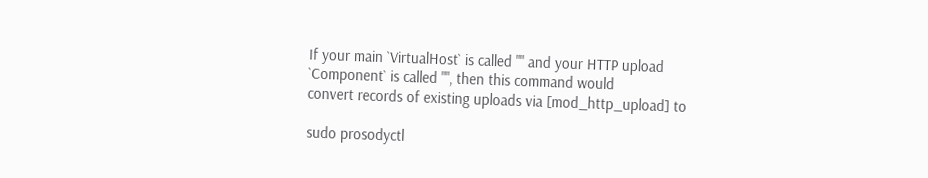If your main `VirtualHost` is called "" and your HTTP upload
`Component` is called "", then this command would
convert records of existing uploads via [mod_http_upload] to

sudo prosodyctl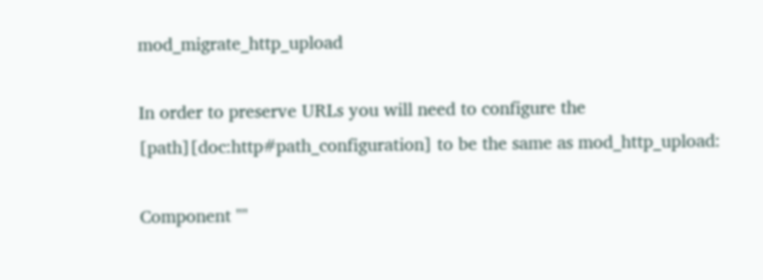mod_migrate_http_upload

In order to preserve URLs you will need to configure the
[path][doc:http#path_configuration] to be the same as mod_http_upload:

Component ""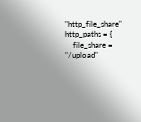"http_file_share"
http_paths = {
    file_share = "/upload"